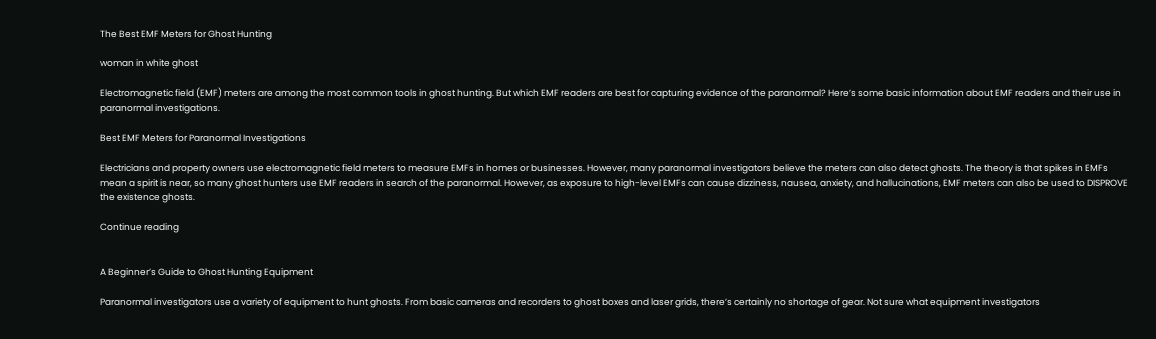The Best EMF Meters for Ghost Hunting

woman in white ghost

Electromagnetic field (EMF) meters are among the most common tools in ghost hunting. But which EMF readers are best for capturing evidence of the paranormal? Here’s some basic information about EMF readers and their use in paranormal investigations.

Best EMF Meters for Paranormal Investigations

Electricians and property owners use electromagnetic field meters to measure EMFs in homes or businesses. However, many paranormal investigators believe the meters can also detect ghosts. The theory is that spikes in EMFs mean a spirit is near, so many ghost hunters use EMF readers in search of the paranormal. However, as exposure to high-level EMFs can cause dizziness, nausea, anxiety, and hallucinations, EMF meters can also be used to DISPROVE the existence ghosts.

Continue reading


A Beginner’s Guide to Ghost Hunting Equipment

Paranormal investigators use a variety of equipment to hunt ghosts. From basic cameras and recorders to ghost boxes and laser grids, there’s certainly no shortage of gear. Not sure what equipment investigators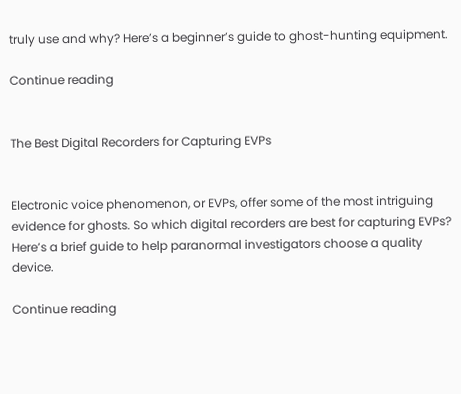truly use and why? Here’s a beginner’s guide to ghost-hunting equipment.

Continue reading


The Best Digital Recorders for Capturing EVPs


Electronic voice phenomenon, or EVPs, offer some of the most intriguing evidence for ghosts. So which digital recorders are best for capturing EVPs? Here’s a brief guide to help paranormal investigators choose a quality device.

Continue reading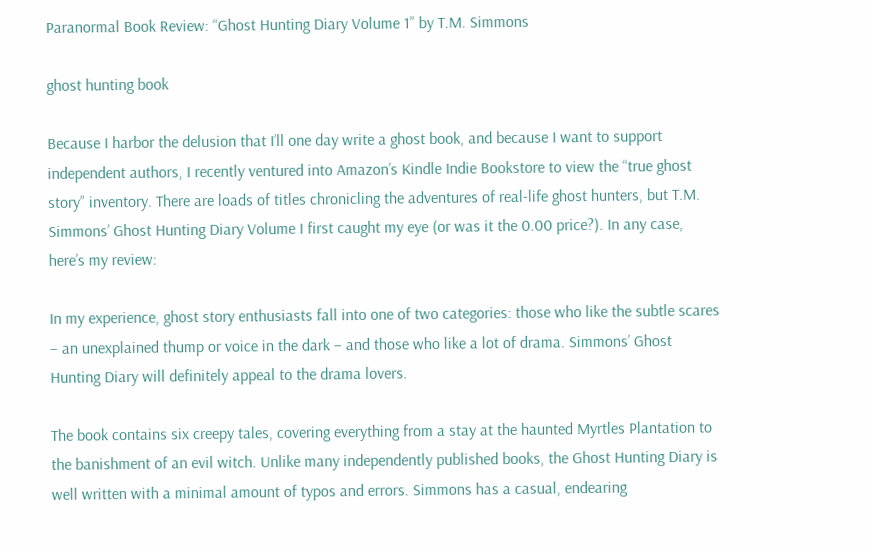Paranormal Book Review: “Ghost Hunting Diary Volume 1” by T.M. Simmons

ghost hunting book

Because I harbor the delusion that I’ll one day write a ghost book, and because I want to support independent authors, I recently ventured into Amazon’s Kindle Indie Bookstore to view the “true ghost story” inventory. There are loads of titles chronicling the adventures of real-life ghost hunters, but T.M. Simmons’ Ghost Hunting Diary Volume I first caught my eye (or was it the 0.00 price?). In any case, here’s my review:

In my experience, ghost story enthusiasts fall into one of two categories: those who like the subtle scares – an unexplained thump or voice in the dark – and those who like a lot of drama. Simmons’ Ghost Hunting Diary will definitely appeal to the drama lovers.

The book contains six creepy tales, covering everything from a stay at the haunted Myrtles Plantation to the banishment of an evil witch. Unlike many independently published books, the Ghost Hunting Diary is well written with a minimal amount of typos and errors. Simmons has a casual, endearing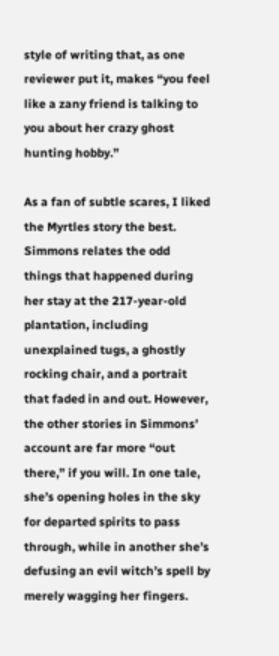style of writing that, as one reviewer put it, makes “you feel like a zany friend is talking to you about her crazy ghost hunting hobby.”

As a fan of subtle scares, I liked the Myrtles story the best. Simmons relates the odd things that happened during her stay at the 217-year-old plantation, including unexplained tugs, a ghostly rocking chair, and a portrait that faded in and out. However, the other stories in Simmons’ account are far more “out there,” if you will. In one tale, she’s opening holes in the sky for departed spirits to pass through, while in another she’s defusing an evil witch’s spell by merely wagging her fingers.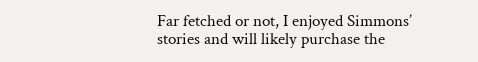Far fetched or not, I enjoyed Simmons’ stories and will likely purchase the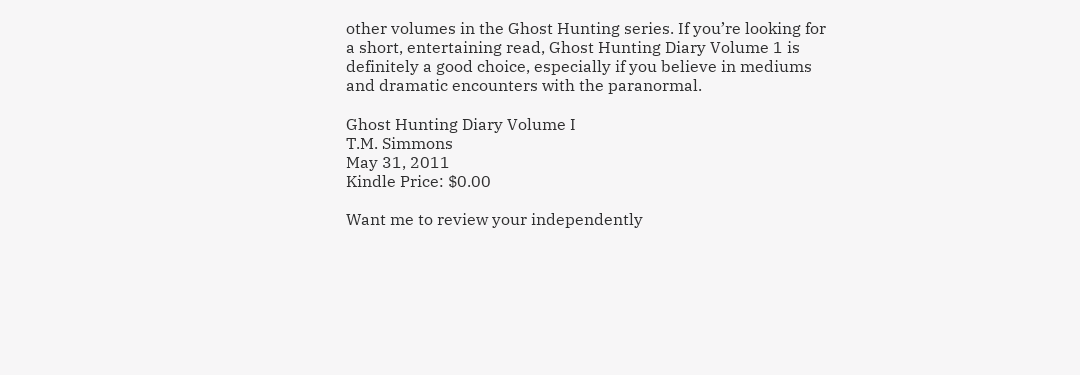other volumes in the Ghost Hunting series. If you’re looking for a short, entertaining read, Ghost Hunting Diary Volume 1 is definitely a good choice, especially if you believe in mediums and dramatic encounters with the paranormal.

Ghost Hunting Diary Volume I
T.M. Simmons
May 31, 2011
Kindle Price: $0.00

Want me to review your independently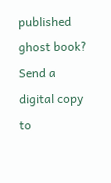published ghost book? Send a digital copy to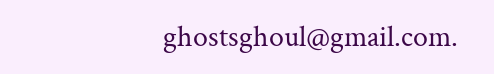ghostsghoul@gmail.com.